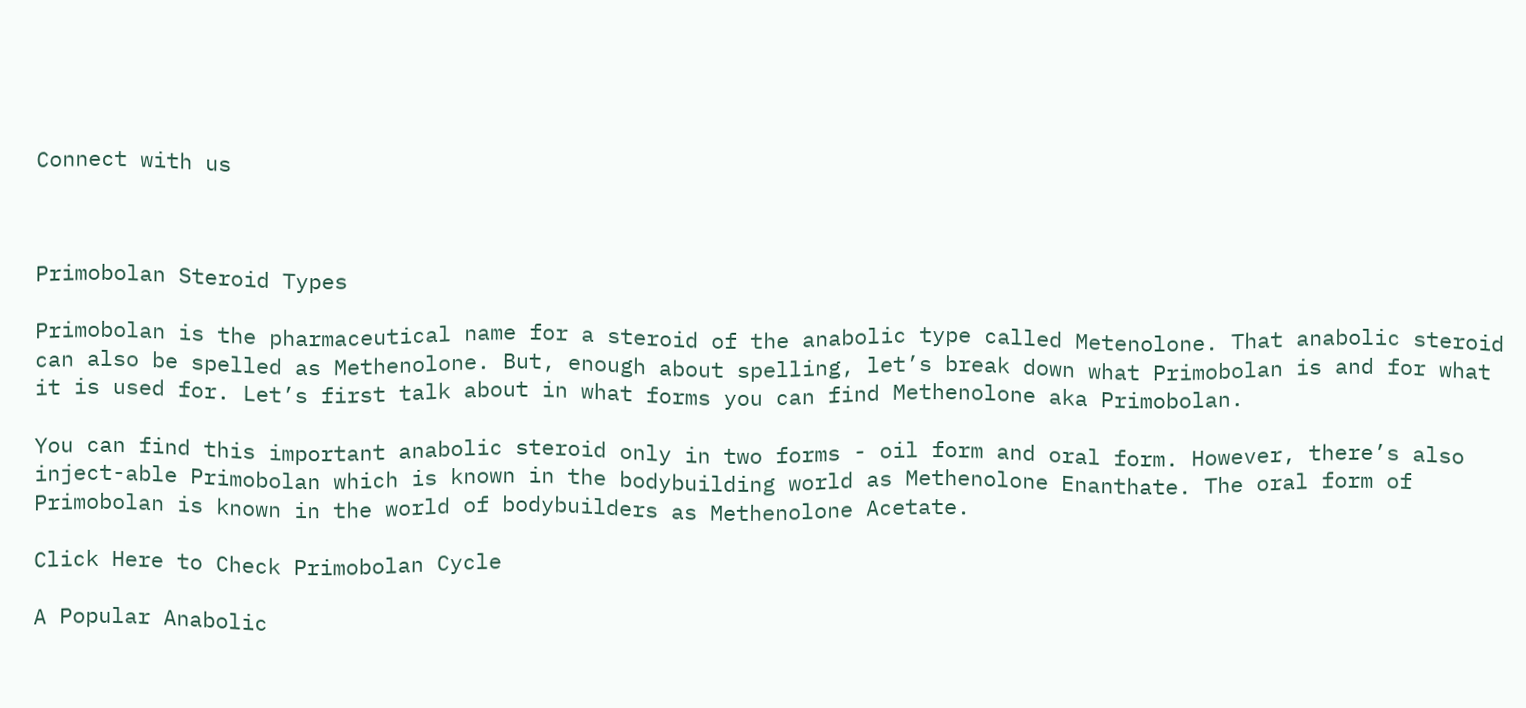Connect with us



Primobolan Steroid Types

Primobolan is the pharmaceutical name for a steroid of the anabolic type called Metenolone. That anabolic steroid can also be spelled as Methenolone. But, enough about spelling, let’s break down what Primobolan is and for what it is used for. Let’s first talk about in what forms you can find Methenolone aka Primobolan.

You can find this important anabolic steroid only in two forms - oil form and oral form. However, there’s also inject-able Primobolan which is known in the bodybuilding world as Methenolone Enanthate. The oral form of Primobolan is known in the world of bodybuilders as Methenolone Acetate.

Click Here to Check Primobolan Cycle

A Popular Anabolic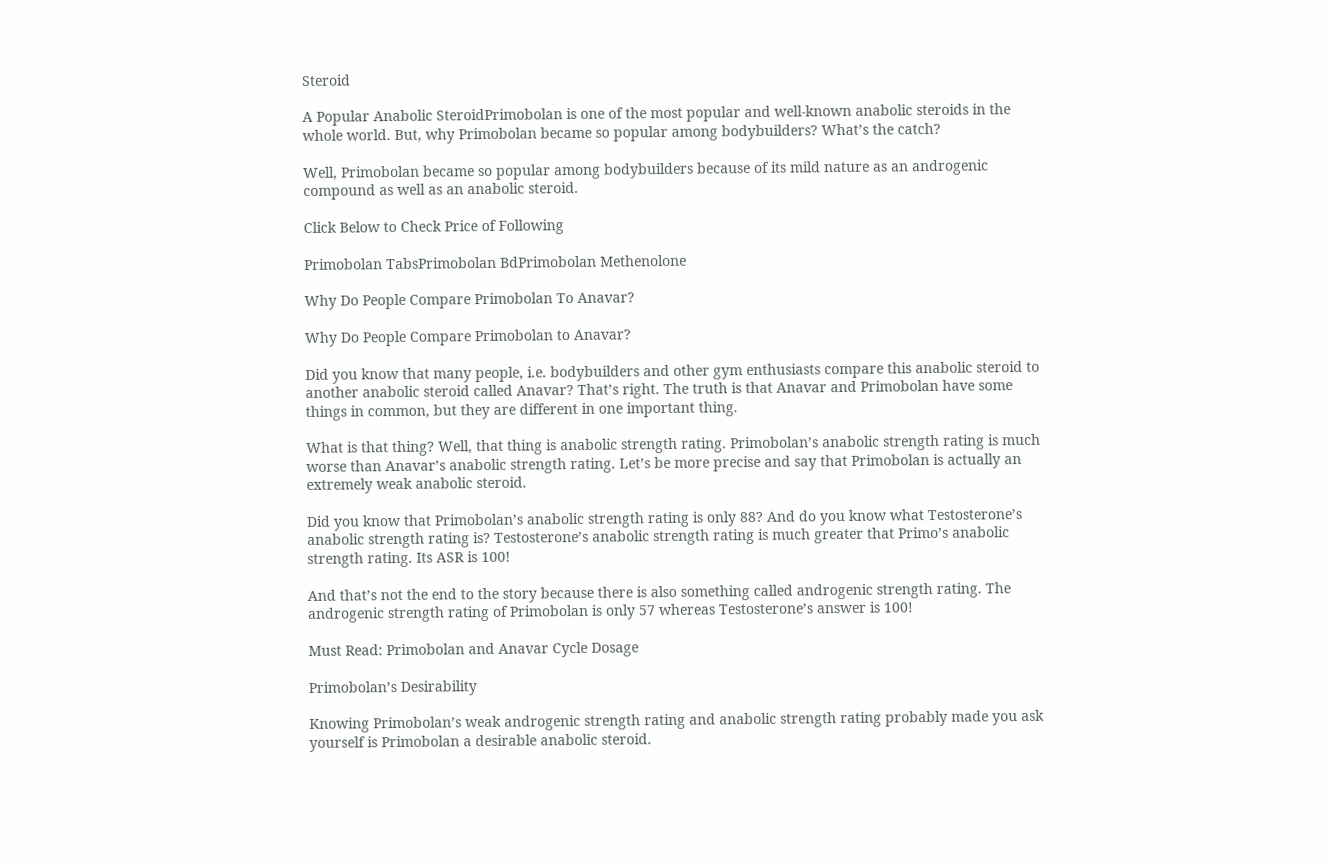Steroid

A Popular Anabolic SteroidPrimobolan is one of the most popular and well-known anabolic steroids in the whole world. But, why Primobolan became so popular among bodybuilders? What’s the catch?

Well, Primobolan became so popular among bodybuilders because of its mild nature as an androgenic compound as well as an anabolic steroid.

Click Below to Check Price of Following

Primobolan TabsPrimobolan BdPrimobolan Methenolone

Why Do People Compare Primobolan To Anavar?

Why Do People Compare Primobolan to Anavar?

Did you know that many people, i.e. bodybuilders and other gym enthusiasts compare this anabolic steroid to another anabolic steroid called Anavar? That’s right. The truth is that Anavar and Primobolan have some things in common, but they are different in one important thing.

What is that thing? Well, that thing is anabolic strength rating. Primobolan’s anabolic strength rating is much worse than Anavar’s anabolic strength rating. Let’s be more precise and say that Primobolan is actually an extremely weak anabolic steroid.

Did you know that Primobolan’s anabolic strength rating is only 88? And do you know what Testosterone’s anabolic strength rating is? Testosterone’s anabolic strength rating is much greater that Primo’s anabolic strength rating. Its ASR is 100!

And that’s not the end to the story because there is also something called androgenic strength rating. The androgenic strength rating of Primobolan is only 57 whereas Testosterone’s answer is 100!

Must Read: Primobolan and Anavar Cycle Dosage

Primobolan’s Desirability

Knowing Primobolan’s weak androgenic strength rating and anabolic strength rating probably made you ask yourself is Primobolan a desirable anabolic steroid.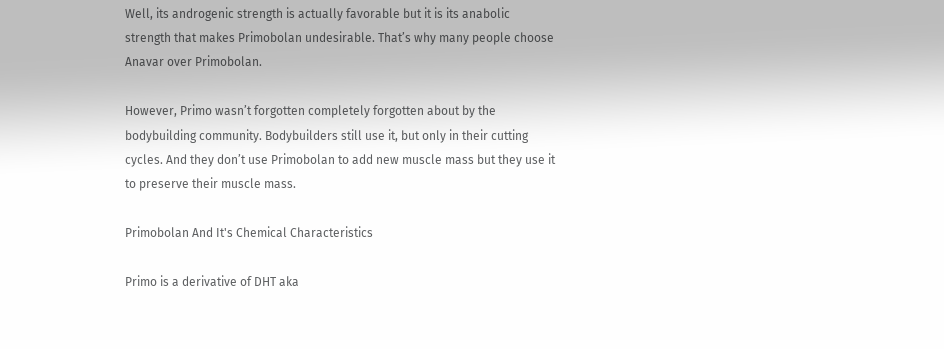Well, its androgenic strength is actually favorable but it is its anabolic strength that makes Primobolan undesirable. That’s why many people choose Anavar over Primobolan.

However, Primo wasn’t forgotten completely forgotten about by the bodybuilding community. Bodybuilders still use it, but only in their cutting cycles. And they don’t use Primobolan to add new muscle mass but they use it to preserve their muscle mass.

Primobolan And It's Chemical Characteristics

Primo is a derivative of DHT aka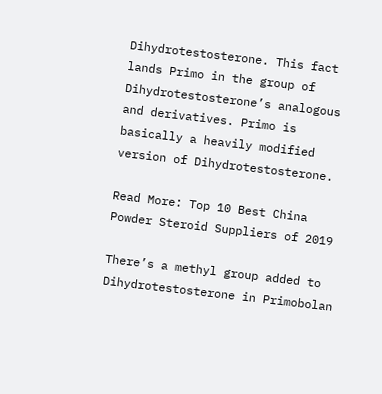Dihydrotestosterone. This fact lands Primo in the group of Dihydrotestosterone’s analogous and derivatives. Primo is basically a heavily modified version of Dihydrotestosterone.

Read More: Top 10 Best China Powder Steroid Suppliers of 2019

There’s a methyl group added to Dihydrotestosterone in Primobolan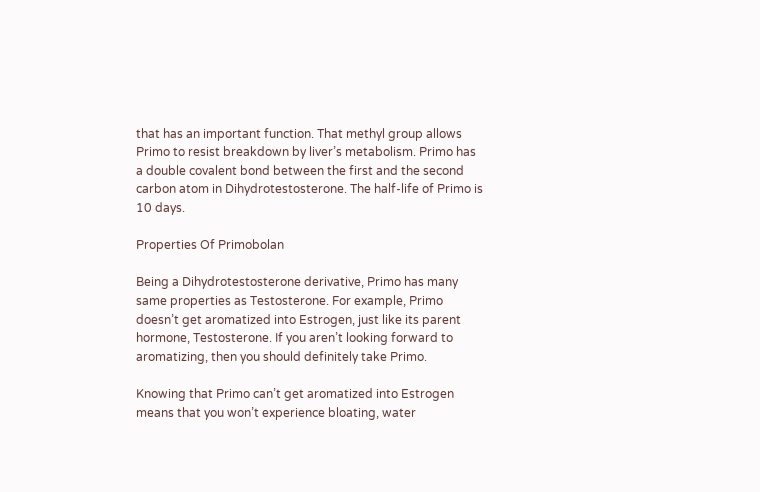that has an important function. That methyl group allows Primo to resist breakdown by liver’s metabolism. Primo has a double covalent bond between the first and the second carbon atom in Dihydrotestosterone. The half-life of Primo is 10 days.

Properties Of Primobolan

Being a Dihydrotestosterone derivative, Primo has many same properties as Testosterone. For example, Primo doesn’t get aromatized into Estrogen, just like its parent hormone, Testosterone. If you aren’t looking forward to aromatizing, then you should definitely take Primo.

Knowing that Primo can’t get aromatized into Estrogen means that you won’t experience bloating, water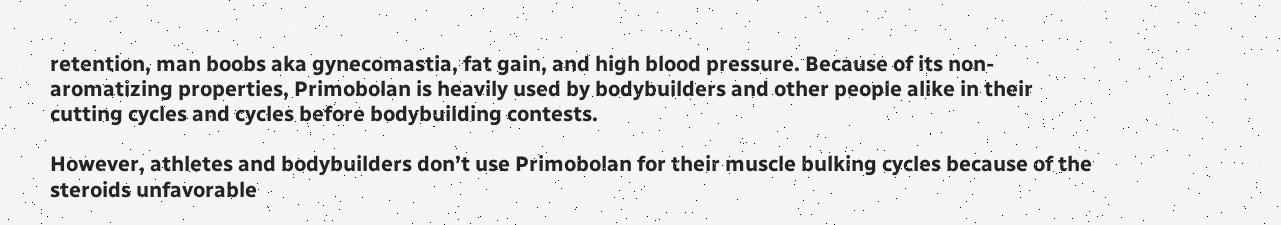retention, man boobs aka gynecomastia, fat gain, and high blood pressure. Because of its non-aromatizing properties, Primobolan is heavily used by bodybuilders and other people alike in their cutting cycles and cycles before bodybuilding contests.

However, athletes and bodybuilders don’t use Primobolan for their muscle bulking cycles because of the steroids unfavorable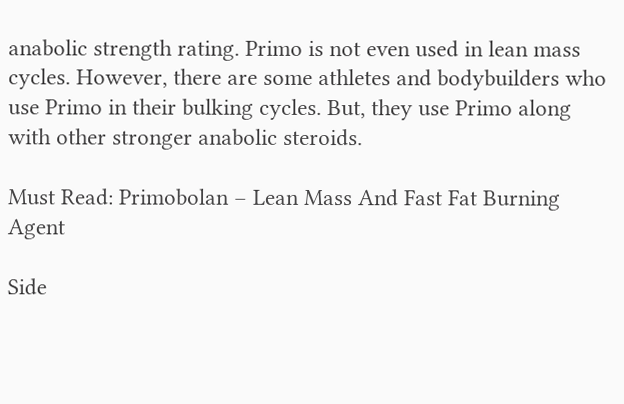anabolic strength rating. Primo is not even used in lean mass cycles. However, there are some athletes and bodybuilders who use Primo in their bulking cycles. But, they use Primo along with other stronger anabolic steroids.

Must Read: Primobolan – Lean Mass And Fast Fat Burning Agent

Side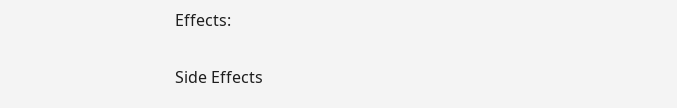Effects:

Side Effects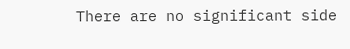There are no significant side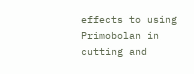effects to using Primobolan in cutting and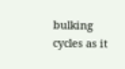bulking cycles as it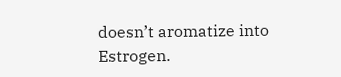doesn’t aromatize into Estrogen.